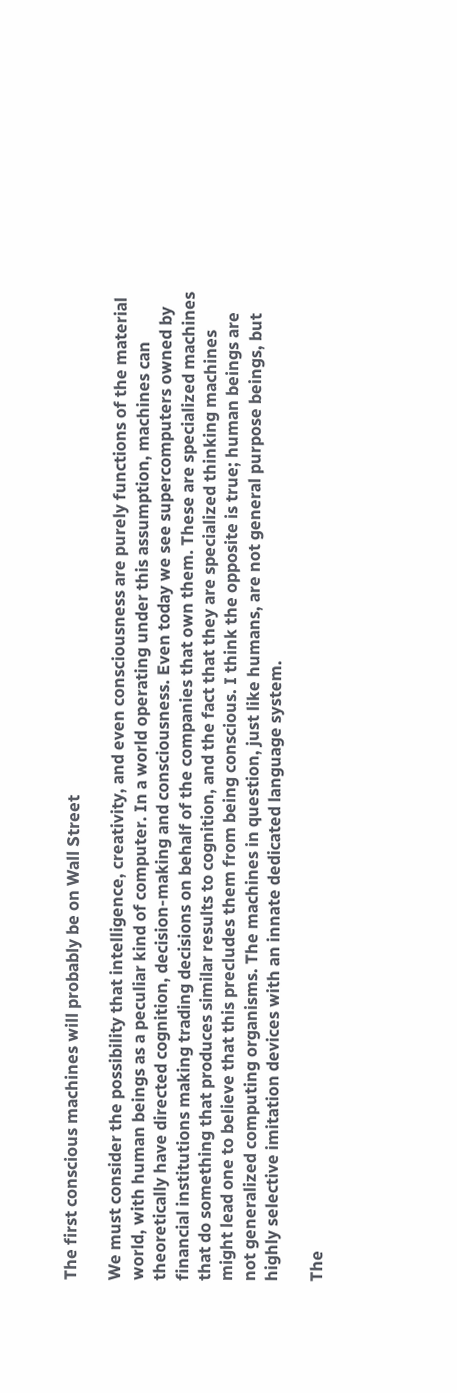The first conscious machines will probably be on Wall Street

We must consider the possibility that intelligence, creativity, and even consciousness are purely functions of the material world, with human beings as a peculiar kind of computer. In a world operating under this assumption, machines can theoretically have directed cognition, decision-making and consciousness. Even today we see supercomputers owned by financial institutions making trading decisions on behalf of the companies that own them. These are specialized machines that do something that produces similar results to cognition, and the fact that they are specialized thinking machines might lead one to believe that this precludes them from being conscious. I think the opposite is true; human beings are not generalized computing organisms. The machines in question, just like humans, are not general purpose beings, but highly selective imitation devices with an innate dedicated language system.

The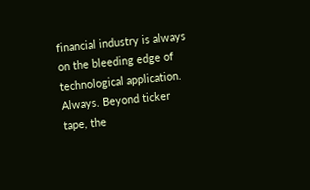financial industry is always on the bleeding edge of technological application. Always. Beyond ticker tape, the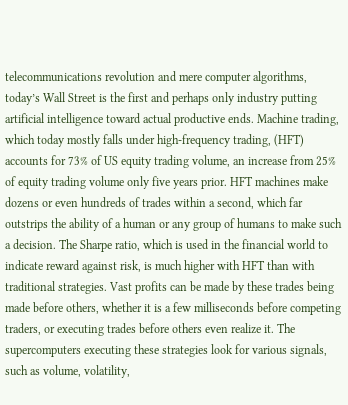telecommunications revolution and mere computer algorithms, today’s Wall Street is the first and perhaps only industry putting artificial intelligence toward actual productive ends. Machine trading, which today mostly falls under high-frequency trading, (HFT) accounts for 73% of US equity trading volume, an increase from 25% of equity trading volume only five years prior. HFT machines make dozens or even hundreds of trades within a second, which far outstrips the ability of a human or any group of humans to make such a decision. The Sharpe ratio, which is used in the financial world to indicate reward against risk, is much higher with HFT than with traditional strategies. Vast profits can be made by these trades being made before others, whether it is a few milliseconds before competing traders, or executing trades before others even realize it. The supercomputers executing these strategies look for various signals, such as volume, volatility,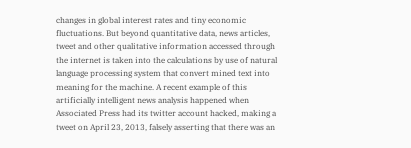changes in global interest rates and tiny economic fluctuations. But beyond quantitative data, news articles, tweet and other qualitative information accessed through the internet is taken into the calculations by use of natural language processing system that convert mined text into meaning for the machine. A recent example of this artificially intelligent news analysis happened when Associated Press had its twitter account hacked, making a tweet on April 23, 2013, falsely asserting that there was an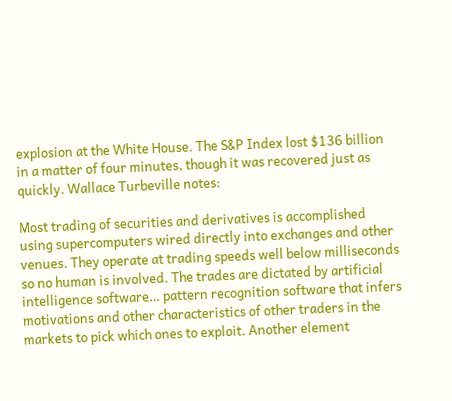explosion at the White House. The S&P Index lost $136 billion in a matter of four minutes, though it was recovered just as quickly. Wallace Turbeville notes:

Most trading of securities and derivatives is accomplished using supercomputers wired directly into exchanges and other venues. They operate at trading speeds well below milliseconds so no human is involved. The trades are dictated by artificial intelligence software… pattern recognition software that infers motivations and other characteristics of other traders in the markets to pick which ones to exploit. Another element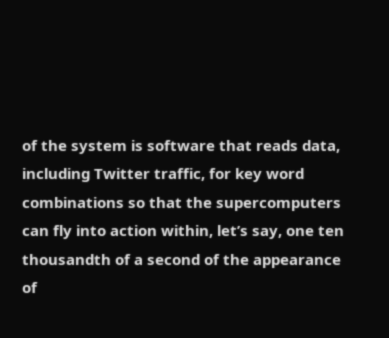of the system is software that reads data, including Twitter traffic, for key word combinations so that the supercomputers can fly into action within, let’s say, one ten thousandth of a second of the appearance of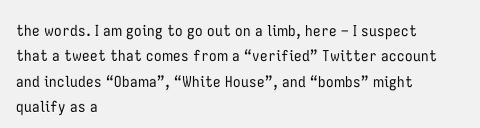the words. I am going to go out on a limb, here – I suspect that a tweet that comes from a “verified” Twitter account and includes “Obama”, “White House”, and “bombs” might qualify as a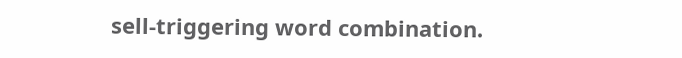sell-triggering word combination.